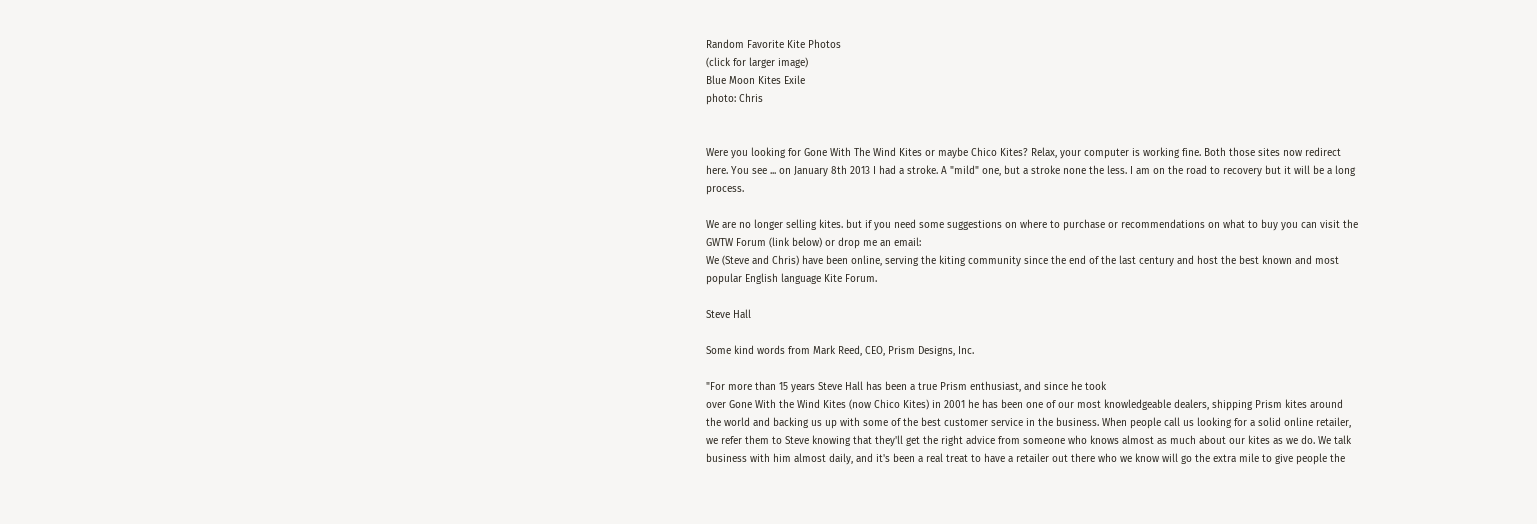Random Favorite Kite Photos
(click for larger image)
Blue Moon Kites Exile
photo: Chris


Were you looking for Gone With The Wind Kites or maybe Chico Kites? Relax, your computer is working fine. Both those sites now redirect here. You see ... on January 8th 2013 I had a stroke. A "mild" one, but a stroke none the less. I am on the road to recovery but it will be a long process.

We are no longer selling kites. but if you need some suggestions on where to purchase or recommendations on what to buy you can visit the GWTW Forum (link below) or drop me an email:
We (Steve and Chris) have been online, serving the kiting community since the end of the last century and host the best known and most popular English language Kite Forum.

Steve Hall

Some kind words from Mark Reed, CEO, Prism Designs, Inc.

"For more than 15 years Steve Hall has been a true Prism enthusiast, and since he took
over Gone With the Wind Kites (now Chico Kites) in 2001 he has been one of our most knowledgeable dealers, shipping Prism kites around the world and backing us up with some of the best customer service in the business. When people call us looking for a solid online retailer, we refer them to Steve knowing that they'll get the right advice from someone who knows almost as much about our kites as we do. We talk business with him almost daily, and it's been a real treat to have a retailer out there who we know will go the extra mile to give people the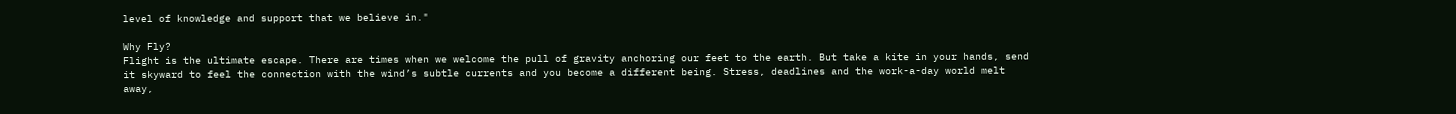level of knowledge and support that we believe in."

Why Fly?
Flight is the ultimate escape. There are times when we welcome the pull of gravity anchoring our feet to the earth. But take a kite in your hands, send it skyward to feel the connection with the wind’s subtle currents and you become a different being. Stress, deadlines and the work-a-day world melt away,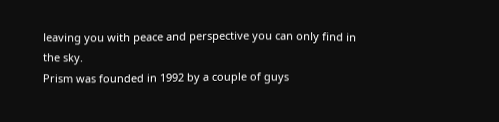leaving you with peace and perspective you can only find in the sky.
Prism was founded in 1992 by a couple of guys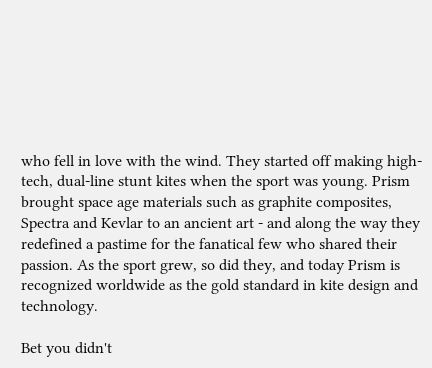who fell in love with the wind. They started off making high-tech, dual-line stunt kites when the sport was young. Prism brought space age materials such as graphite composites, Spectra and Kevlar to an ancient art - and along the way they redefined a pastime for the fanatical few who shared their passion. As the sport grew, so did they, and today Prism is recognized worldwide as the gold standard in kite design and technology.

Bet you didn't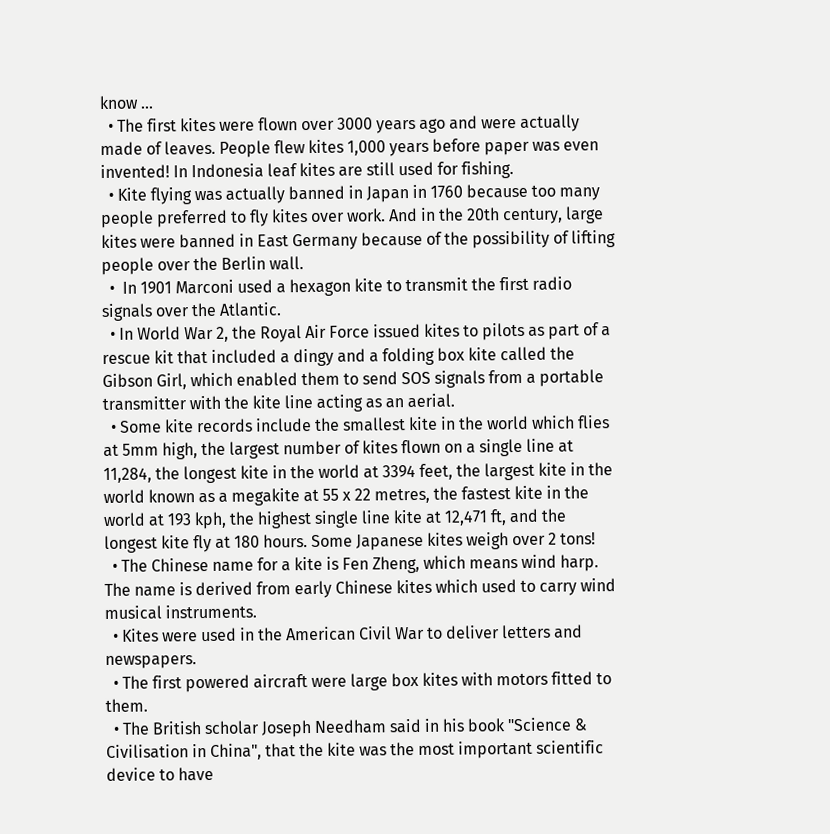know ...
  • The first kites were flown over 3000 years ago and were actually made of leaves. People flew kites 1,000 years before paper was even invented! In Indonesia leaf kites are still used for fishing.
  • Kite flying was actually banned in Japan in 1760 because too many people preferred to fly kites over work. And in the 20th century, large kites were banned in East Germany because of the possibility of lifting people over the Berlin wall.
  •  In 1901 Marconi used a hexagon kite to transmit the first radio signals over the Atlantic.
  • In World War 2, the Royal Air Force issued kites to pilots as part of a rescue kit that included a dingy and a folding box kite called the Gibson Girl, which enabled them to send SOS signals from a portable transmitter with the kite line acting as an aerial.
  • Some kite records include the smallest kite in the world which flies at 5mm high, the largest number of kites flown on a single line at 11,284, the longest kite in the world at 3394 feet, the largest kite in the world known as a megakite at 55 x 22 metres, the fastest kite in the world at 193 kph, the highest single line kite at 12,471 ft, and the longest kite fly at 180 hours. Some Japanese kites weigh over 2 tons!
  • The Chinese name for a kite is Fen Zheng, which means wind harp. The name is derived from early Chinese kites which used to carry wind musical instruments.
  • Kites were used in the American Civil War to deliver letters and newspapers.
  • The first powered aircraft were large box kites with motors fitted to them.
  • The British scholar Joseph Needham said in his book "Science & Civilisation in China", that the kite was the most important scientific device to have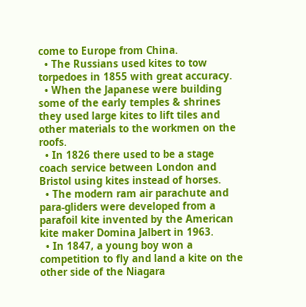come to Europe from China.
  • The Russians used kites to tow torpedoes in 1855 with great accuracy.
  • When the Japanese were building some of the early temples & shrines they used large kites to lift tiles and other materials to the workmen on the roofs.
  • In 1826 there used to be a stage coach service between London and Bristol using kites instead of horses.
  • The modern ram air parachute and para-gliders were developed from a parafoil kite invented by the American kite maker Domina Jalbert in 1963.
  • In 1847, a young boy won a competition to fly and land a kite on the other side of the Niagara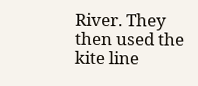River. They then used the kite line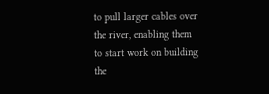to pull larger cables over the river, enabling them to start work on building the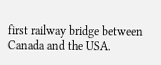first railway bridge between Canada and the USA.